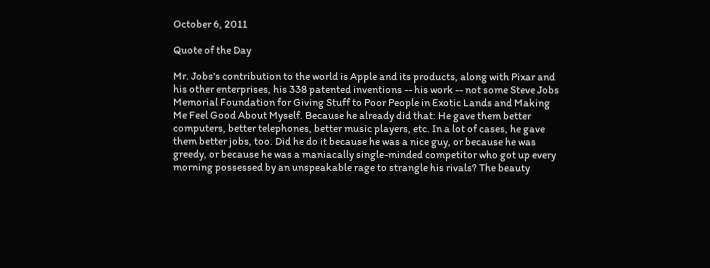October 6, 2011

Quote of the Day

Mr. Jobs's contribution to the world is Apple and its products, along with Pixar and his other enterprises, his 338 patented inventions -- his work -- not some Steve Jobs Memorial Foundation for Giving Stuff to Poor People in Exotic Lands and Making Me Feel Good About Myself. Because he already did that: He gave them better computers, better telephones, better music players, etc. In a lot of cases, he gave them better jobs, too. Did he do it because he was a nice guy, or because he was greedy, or because he was a maniacally single-minded competitor who got up every morning possessed by an unspeakable rage to strangle his rivals? The beauty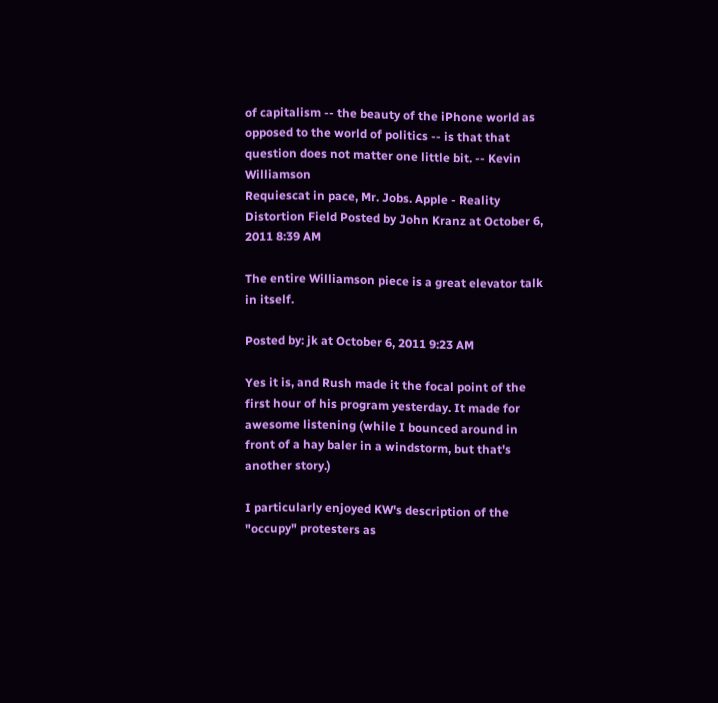of capitalism -- the beauty of the iPhone world as opposed to the world of politics -- is that that question does not matter one little bit. -- Kevin Williamson
Requiescat in pace, Mr. Jobs. Apple - Reality Distortion Field Posted by John Kranz at October 6, 2011 8:39 AM

The entire Williamson piece is a great elevator talk in itself.

Posted by: jk at October 6, 2011 9:23 AM

Yes it is, and Rush made it the focal point of the first hour of his program yesterday. It made for awesome listening (while I bounced around in front of a hay baler in a windstorm, but that's another story.)

I particularly enjoyed KW's description of the "occupy" protesters as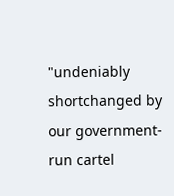"undeniably shortchanged by our government-run cartel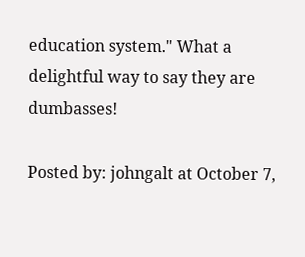education system." What a delightful way to say they are dumbasses!

Posted by: johngalt at October 7,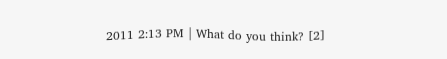2011 2:13 PM | What do you think? [2]